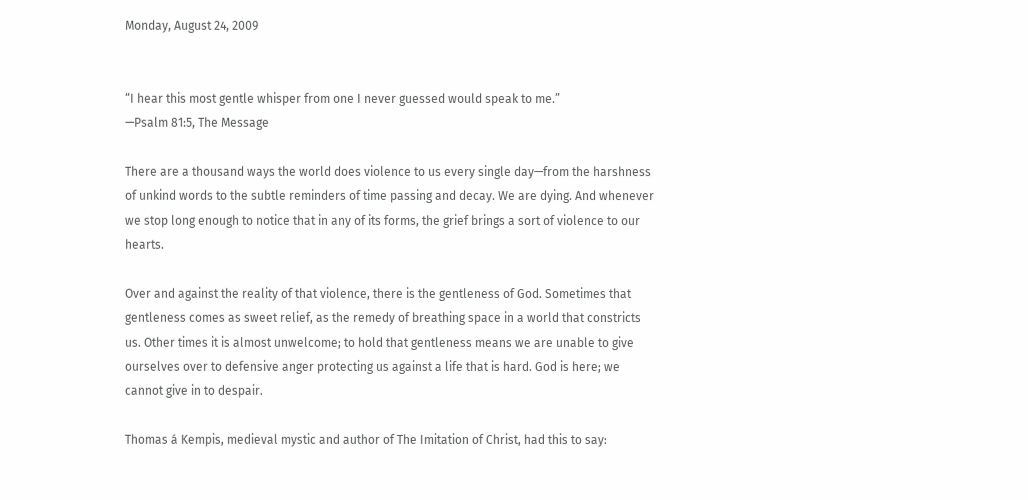Monday, August 24, 2009


“I hear this most gentle whisper from one I never guessed would speak to me.”
—Psalm 81:5, The Message

There are a thousand ways the world does violence to us every single day—from the harshness of unkind words to the subtle reminders of time passing and decay. We are dying. And whenever we stop long enough to notice that in any of its forms, the grief brings a sort of violence to our hearts.

Over and against the reality of that violence, there is the gentleness of God. Sometimes that gentleness comes as sweet relief, as the remedy of breathing space in a world that constricts us. Other times it is almost unwelcome; to hold that gentleness means we are unable to give ourselves over to defensive anger protecting us against a life that is hard. God is here; we cannot give in to despair.

Thomas á Kempis, medieval mystic and author of The Imitation of Christ, had this to say: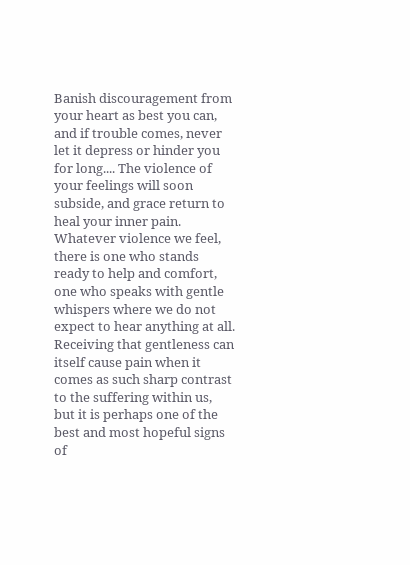Banish discouragement from your heart as best you can, and if trouble comes, never let it depress or hinder you for long.... The violence of your feelings will soon subside, and grace return to heal your inner pain.
Whatever violence we feel, there is one who stands ready to help and comfort, one who speaks with gentle whispers where we do not expect to hear anything at all. Receiving that gentleness can itself cause pain when it comes as such sharp contrast to the suffering within us, but it is perhaps one of the best and most hopeful signs of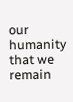our humanity that we remain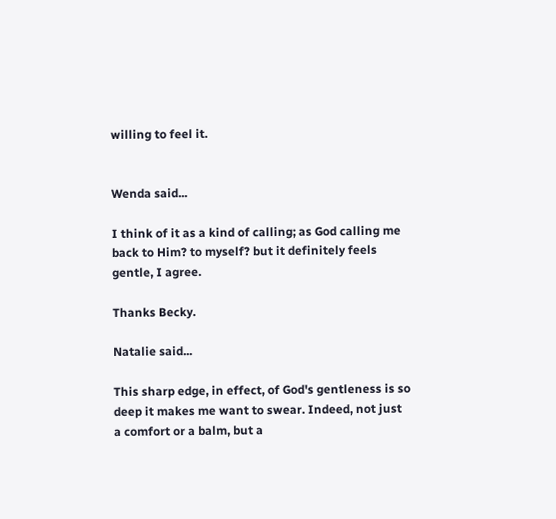willing to feel it.


Wenda said...

I think of it as a kind of calling; as God calling me back to Him? to myself? but it definitely feels gentle, I agree.

Thanks Becky.

Natalie said...

This sharp edge, in effect, of God's gentleness is so deep it makes me want to swear. Indeed, not just a comfort or a balm, but a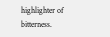highlighter of bitterness.